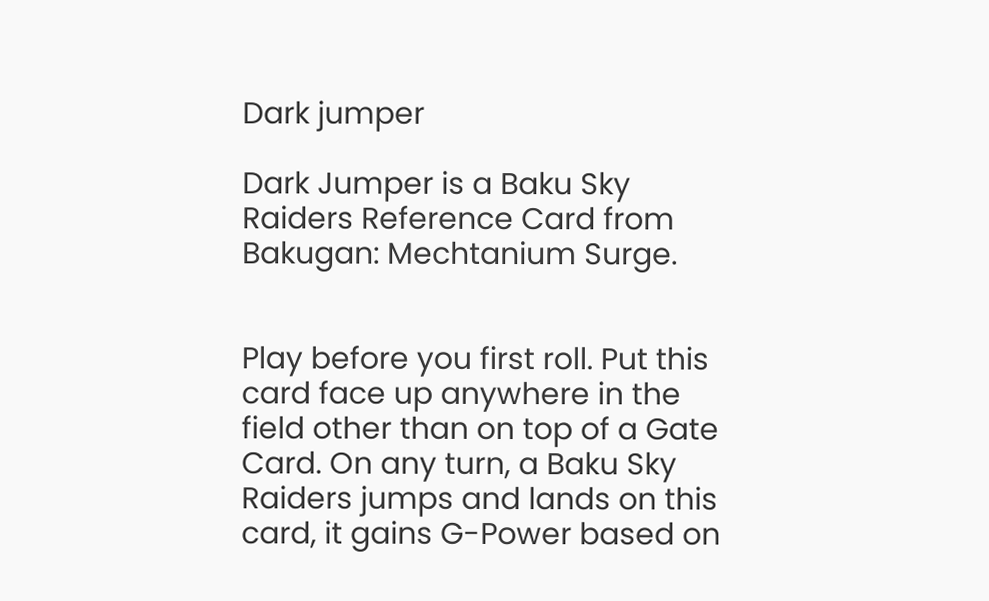Dark jumper

Dark Jumper is a Baku Sky Raiders Reference Card from Bakugan: Mechtanium Surge.


Play before you first roll. Put this card face up anywhere in the field other than on top of a Gate Card. On any turn, a Baku Sky Raiders jumps and lands on this card, it gains G-Power based on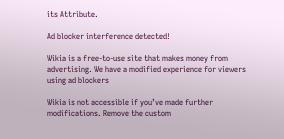its Attribute.

Ad blocker interference detected!

Wikia is a free-to-use site that makes money from advertising. We have a modified experience for viewers using ad blockers

Wikia is not accessible if you’ve made further modifications. Remove the custom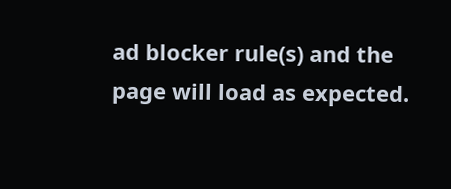ad blocker rule(s) and the page will load as expected.